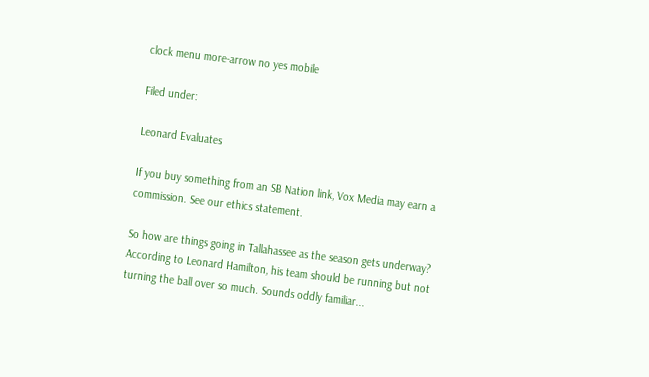clock menu more-arrow no yes mobile

Filed under:

Leonard Evaluates

If you buy something from an SB Nation link, Vox Media may earn a commission. See our ethics statement.

So how are things going in Tallahassee as the season gets underway?  According to Leonard Hamilton, his team should be running but not turning the ball over so much. Sounds oddly familiar...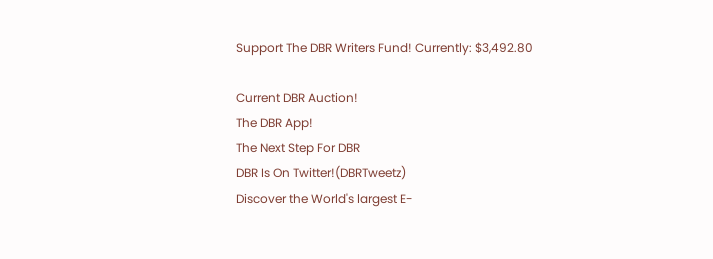Support The DBR Writers Fund! Currently: $3,492.80

Current DBR Auction!
The DBR App!
The Next Step For DBR
DBR Is On Twitter!(DBRTweetz)
Discover the World's largest E-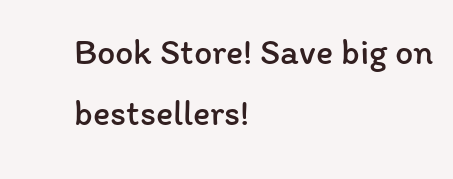Book Store! Save big on bestsellers!